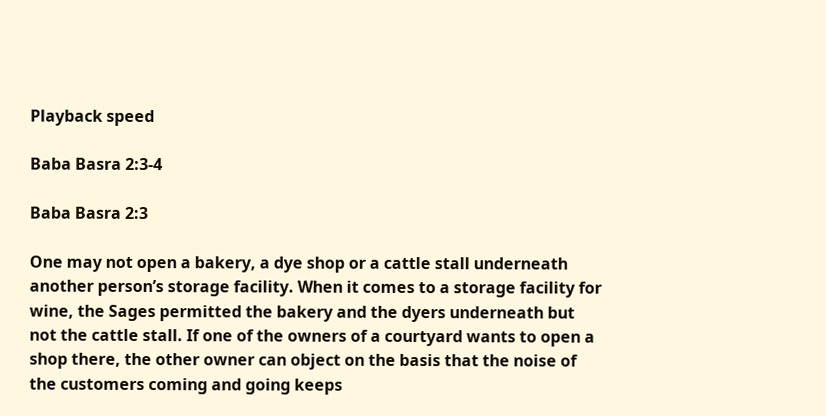Playback speed

Baba Basra 2:3-4

Baba Basra 2:3

One may not open a bakery, a dye shop or a cattle stall underneath another person’s storage facility. When it comes to a storage facility for wine, the Sages permitted the bakery and the dyers underneath but not the cattle stall. If one of the owners of a courtyard wants to open a shop there, the other owner can object on the basis that the noise of the customers coming and going keeps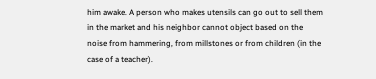him awake. A person who makes utensils can go out to sell them in the market and his neighbor cannot object based on the noise from hammering, from millstones or from children (in the case of a teacher).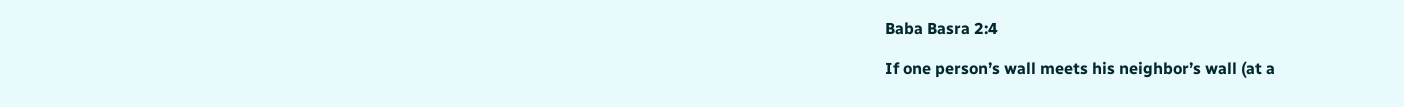Baba Basra 2:4

If one person’s wall meets his neighbor’s wall (at a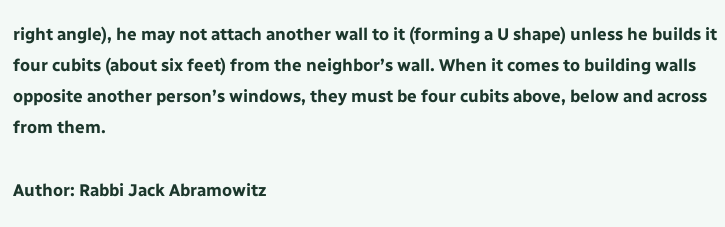right angle), he may not attach another wall to it (forming a U shape) unless he builds it four cubits (about six feet) from the neighbor’s wall. When it comes to building walls opposite another person’s windows, they must be four cubits above, below and across from them.

Author: Rabbi Jack Abramowitz